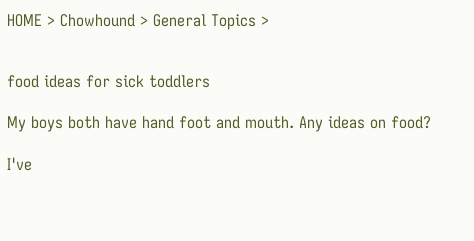HOME > Chowhound > General Topics >


food ideas for sick toddlers

My boys both have hand foot and mouth. Any ideas on food?

I've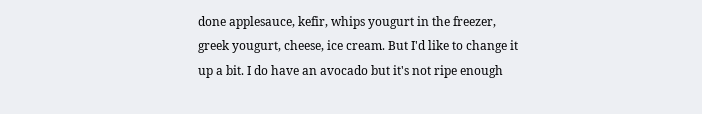done applesauce, kefir, whips yougurt in the freezer, greek yougurt, cheese, ice cream. But I'd like to change it up a bit. I do have an avocado but it's not ripe enough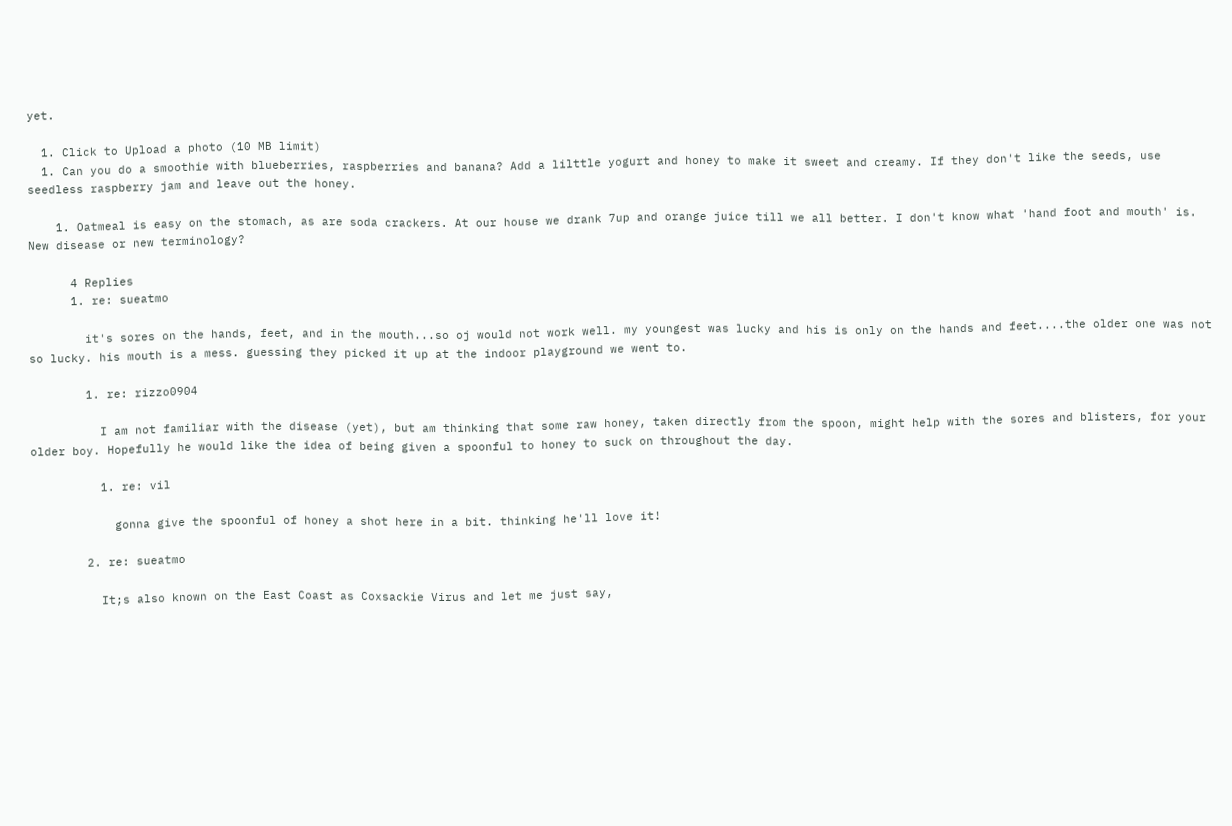yet.

  1. Click to Upload a photo (10 MB limit)
  1. Can you do a smoothie with blueberries, raspberries and banana? Add a lilttle yogurt and honey to make it sweet and creamy. If they don't like the seeds, use seedless raspberry jam and leave out the honey.

    1. Oatmeal is easy on the stomach, as are soda crackers. At our house we drank 7up and orange juice till we all better. I don't know what 'hand foot and mouth' is. New disease or new terminology?

      4 Replies
      1. re: sueatmo

        it's sores on the hands, feet, and in the mouth...so oj would not work well. my youngest was lucky and his is only on the hands and feet....the older one was not so lucky. his mouth is a mess. guessing they picked it up at the indoor playground we went to.

        1. re: rizzo0904

          I am not familiar with the disease (yet), but am thinking that some raw honey, taken directly from the spoon, might help with the sores and blisters, for your older boy. Hopefully he would like the idea of being given a spoonful to honey to suck on throughout the day.

          1. re: vil

            gonna give the spoonful of honey a shot here in a bit. thinking he'll love it!

        2. re: sueatmo

          It;s also known on the East Coast as Coxsackie Virus and let me just say,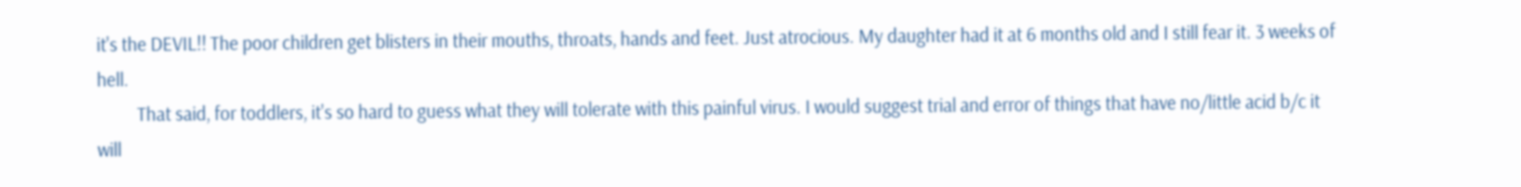it's the DEVIL!! The poor children get blisters in their mouths, throats, hands and feet. Just atrocious. My daughter had it at 6 months old and I still fear it. 3 weeks of hell.
          That said, for toddlers, it's so hard to guess what they will tolerate with this painful virus. I would suggest trial and error of things that have no/little acid b/c it will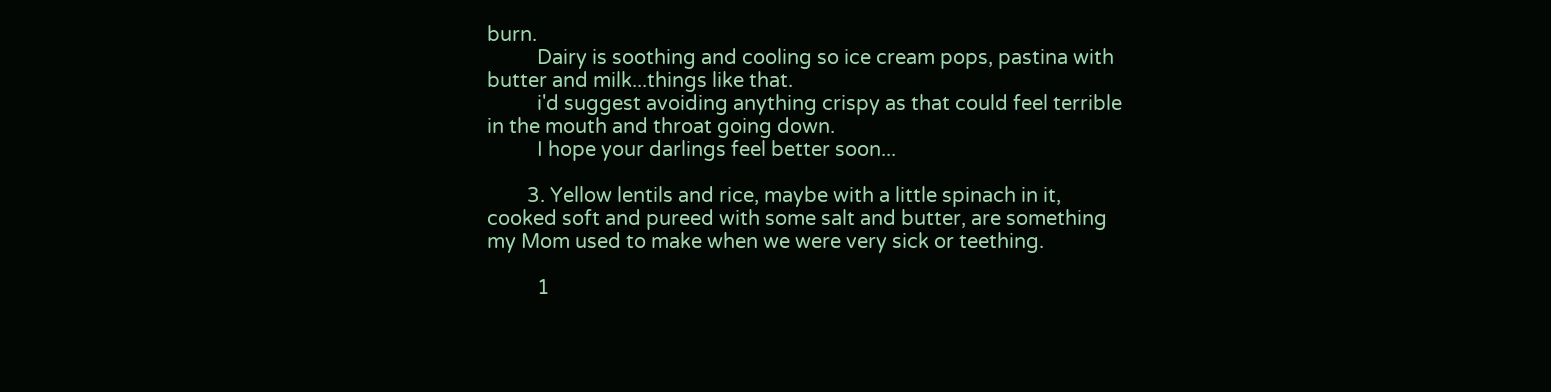burn.
          Dairy is soothing and cooling so ice cream pops, pastina with butter and milk...things like that.
          i'd suggest avoiding anything crispy as that could feel terrible in the mouth and throat going down.
          I hope your darlings feel better soon...

        3. Yellow lentils and rice, maybe with a little spinach in it, cooked soft and pureed with some salt and butter, are something my Mom used to make when we were very sick or teething.

          1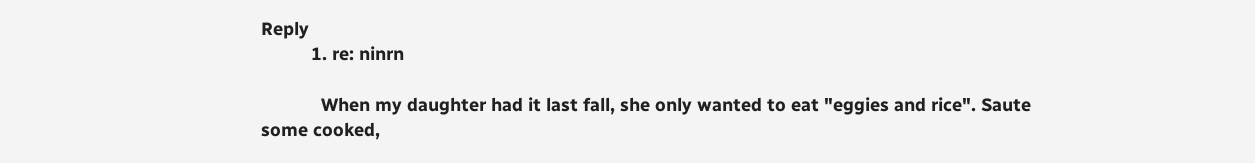Reply
          1. re: ninrn

            When my daughter had it last fall, she only wanted to eat "eggies and rice". Saute some cooked,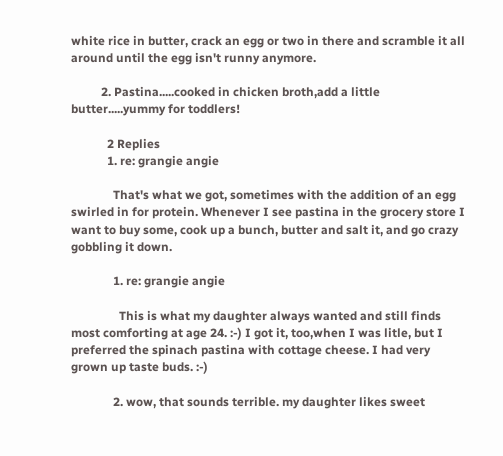white rice in butter, crack an egg or two in there and scramble it all around until the egg isn't runny anymore.

          2. Pastina.....cooked in chicken broth,add a little butter.....yummy for toddlers!

            2 Replies
            1. re: grangie angie

              That's what we got, sometimes with the addition of an egg swirled in for protein. Whenever I see pastina in the grocery store I want to buy some, cook up a bunch, butter and salt it, and go crazy gobbling it down.

              1. re: grangie angie

                This is what my daughter always wanted and still finds most comforting at age 24. :-) I got it, too,when I was litle, but I preferred the spinach pastina with cottage cheese. I had very grown up taste buds. :-)

              2. wow, that sounds terrible. my daughter likes sweet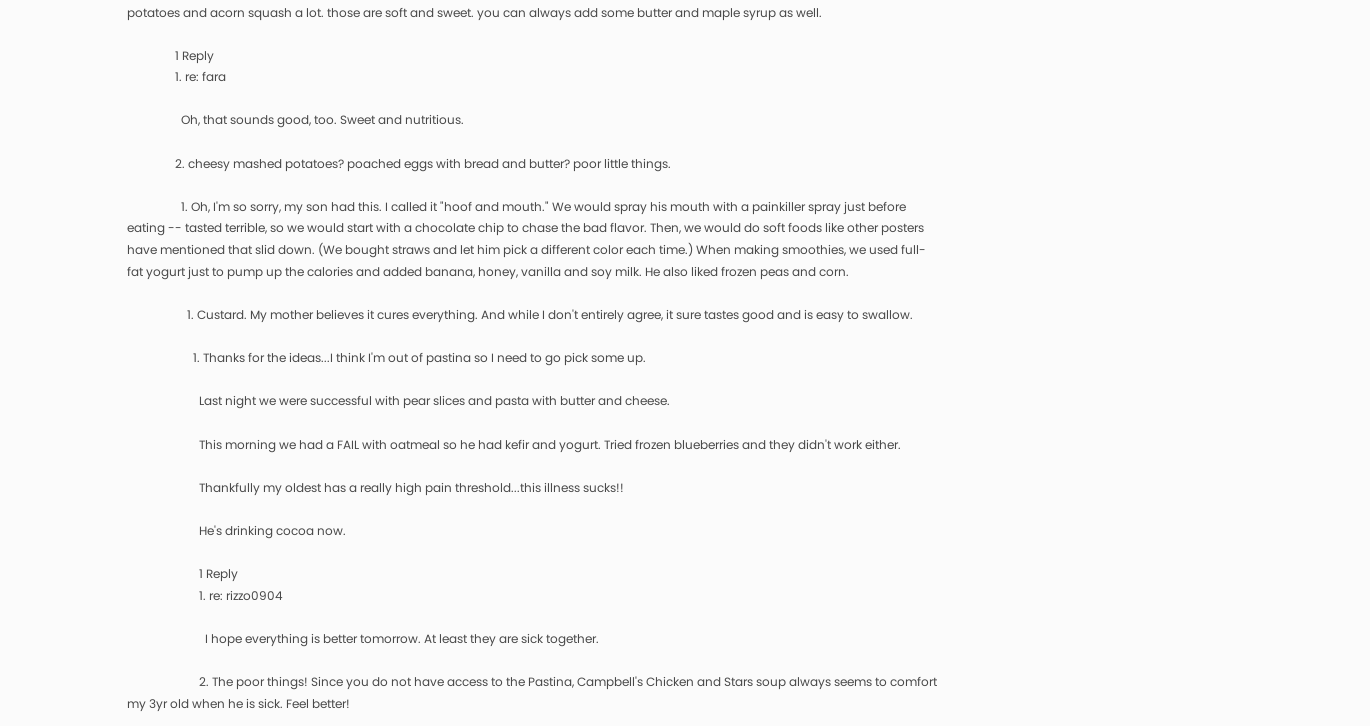potatoes and acorn squash a lot. those are soft and sweet. you can always add some butter and maple syrup as well.

                1 Reply
                1. re: fara

                  Oh, that sounds good, too. Sweet and nutritious.

                2. cheesy mashed potatoes? poached eggs with bread and butter? poor little things.

                  1. Oh, I'm so sorry, my son had this. I called it "hoof and mouth." We would spray his mouth with a painkiller spray just before eating -- tasted terrible, so we would start with a chocolate chip to chase the bad flavor. Then, we would do soft foods like other posters have mentioned that slid down. (We bought straws and let him pick a different color each time.) When making smoothies, we used full-fat yogurt just to pump up the calories and added banana, honey, vanilla and soy milk. He also liked frozen peas and corn.

                    1. Custard. My mother believes it cures everything. And while I don't entirely agree, it sure tastes good and is easy to swallow.

                      1. Thanks for the ideas...I think I'm out of pastina so I need to go pick some up.

                        Last night we were successful with pear slices and pasta with butter and cheese.

                        This morning we had a FAIL with oatmeal so he had kefir and yogurt. Tried frozen blueberries and they didn't work either.

                        Thankfully my oldest has a really high pain threshold...this illness sucks!!

                        He's drinking cocoa now.

                        1 Reply
                        1. re: rizzo0904

                          I hope everything is better tomorrow. At least they are sick together.

                        2. The poor things! Since you do not have access to the Pastina, Campbell's Chicken and Stars soup always seems to comfort my 3yr old when he is sick. Feel better!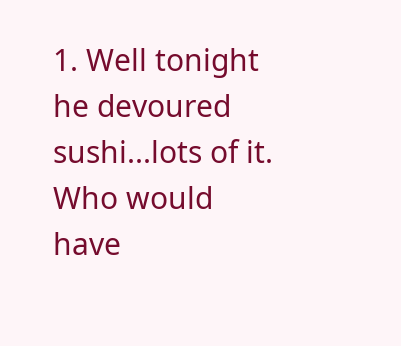1. Well tonight he devoured sushi...lots of it. Who would have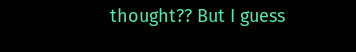thought?? But I guess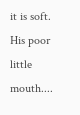it is soft. His poor little mouth....